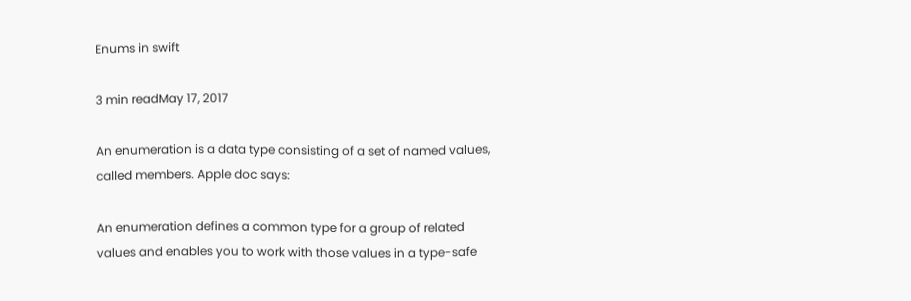Enums in swift

3 min readMay 17, 2017

An enumeration is a data type consisting of a set of named values, called members. Apple doc says:

An enumeration defines a common type for a group of related values and enables you to work with those values in a type-safe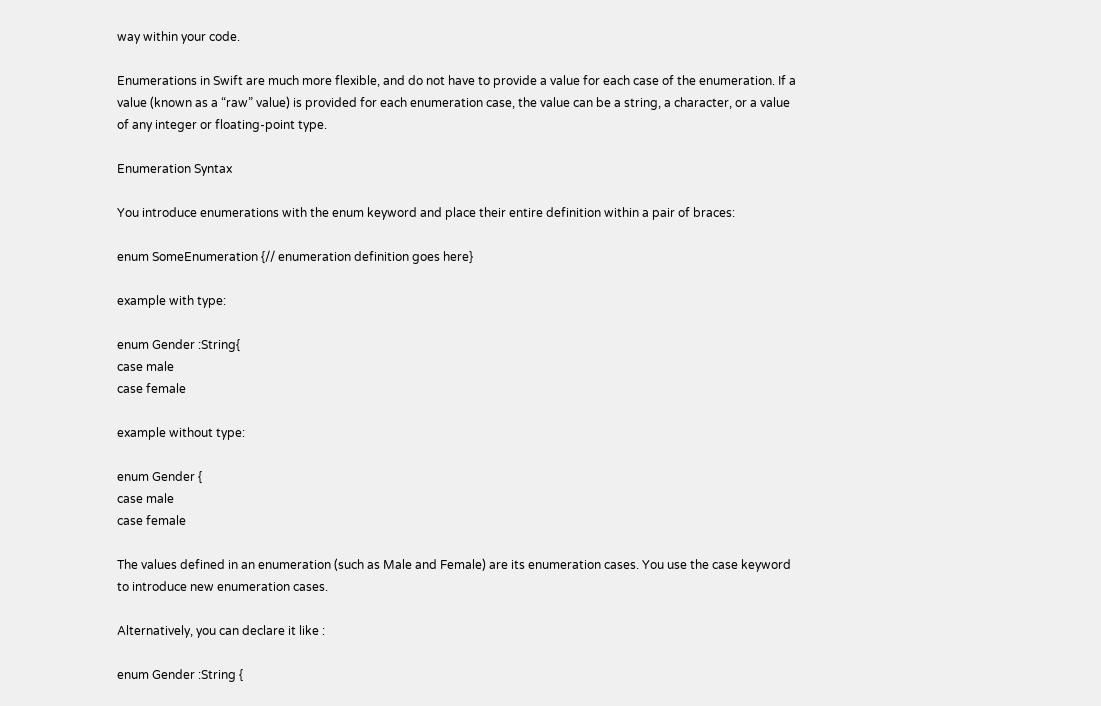way within your code.

Enumerations in Swift are much more flexible, and do not have to provide a value for each case of the enumeration. If a value (known as a “raw” value) is provided for each enumeration case, the value can be a string, a character, or a value of any integer or floating-point type.

Enumeration Syntax

You introduce enumerations with the enum keyword and place their entire definition within a pair of braces:

enum SomeEnumeration {// enumeration definition goes here}

example with type:

enum Gender :String{
case male
case female

example without type:

enum Gender {
case male
case female

The values defined in an enumeration (such as Male and Female) are its enumeration cases. You use the case keyword to introduce new enumeration cases.

Alternatively, you can declare it like :

enum Gender :String {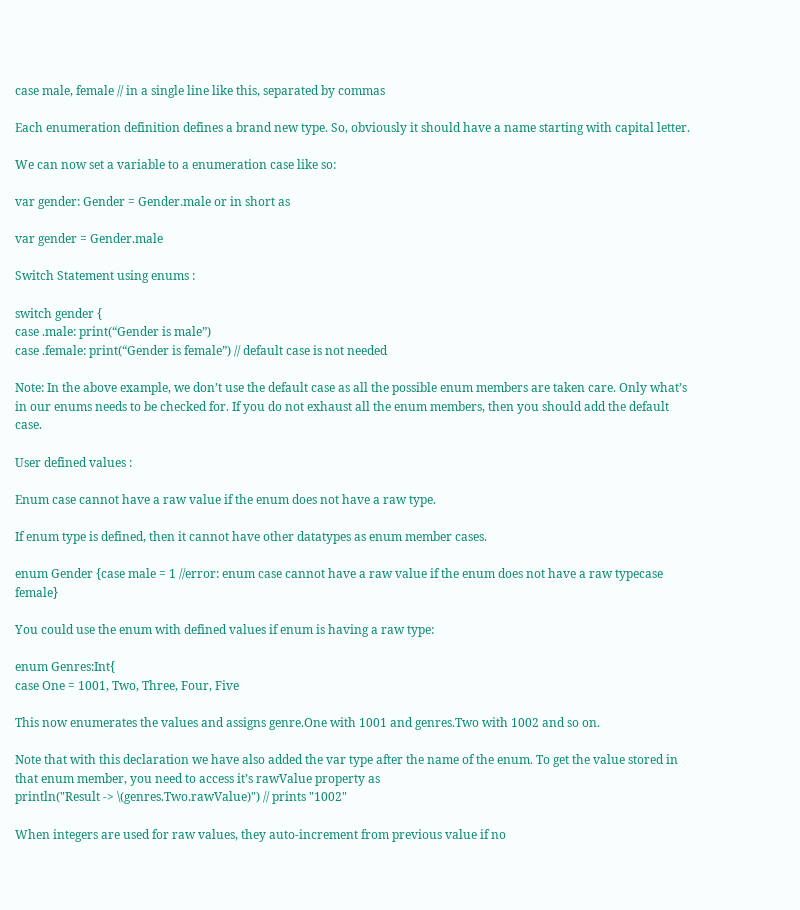case male, female // in a single line like this, separated by commas

Each enumeration definition defines a brand new type. So, obviously it should have a name starting with capital letter.

We can now set a variable to a enumeration case like so:

var gender: Gender = Gender.male or in short as

var gender = Gender.male

Switch Statement using enums :

switch gender {
case .male: print(“Gender is male”)
case .female: print(“Gender is female”) // default case is not needed

Note: In the above example, we don’t use the default case as all the possible enum members are taken care. Only what’s in our enums needs to be checked for. If you do not exhaust all the enum members, then you should add the default case.

User defined values :

Enum case cannot have a raw value if the enum does not have a raw type.

If enum type is defined, then it cannot have other datatypes as enum member cases.

enum Gender {case male = 1 //error: enum case cannot have a raw value if the enum does not have a raw typecase female}

You could use the enum with defined values if enum is having a raw type:

enum Genres:Int{
case One = 1001, Two, Three, Four, Five

This now enumerates the values and assigns genre.One with 1001 and genres.Two with 1002 and so on.

Note that with this declaration we have also added the var type after the name of the enum. To get the value stored in that enum member, you need to access it’s rawValue property as
println("Result -> \(genres.Two.rawValue)") // prints "1002"

When integers are used for raw values, they auto-increment from previous value if no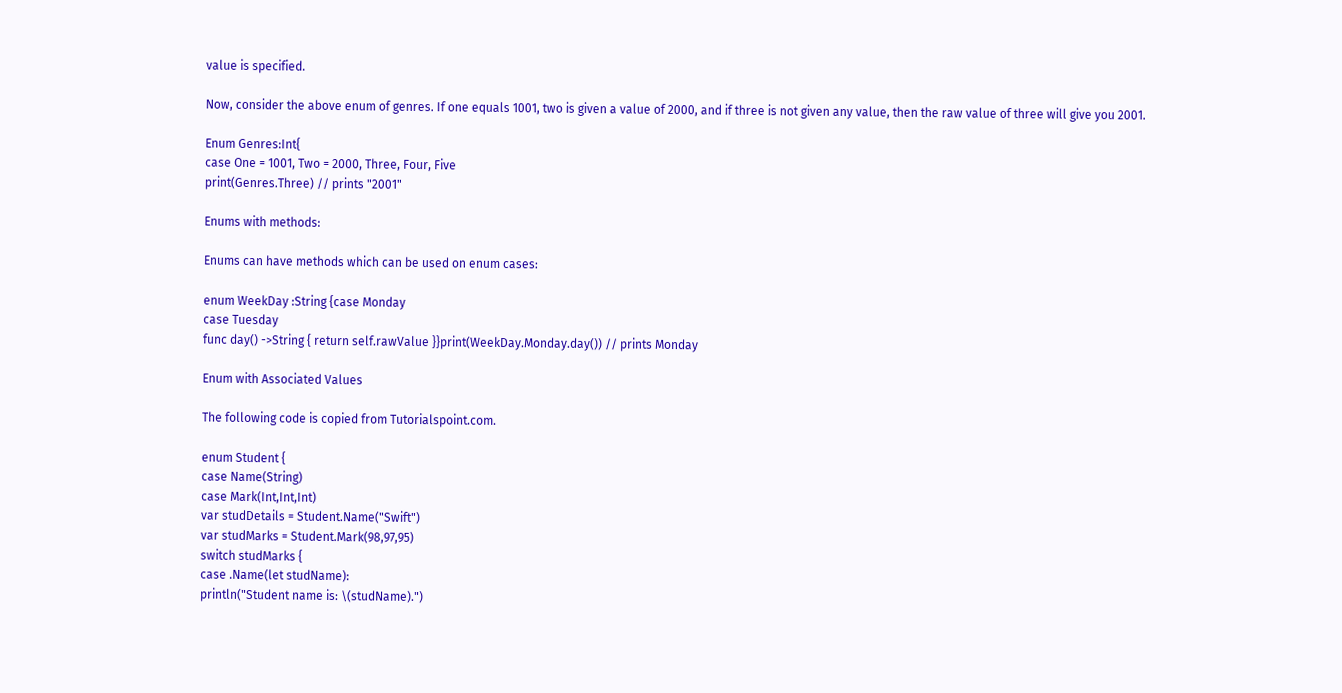value is specified.

Now, consider the above enum of genres. If one equals 1001, two is given a value of 2000, and if three is not given any value, then the raw value of three will give you 2001.

Enum Genres:Int{
case One = 1001, Two = 2000, Three, Four, Five
print(Genres.Three) // prints "2001"

Enums with methods:

Enums can have methods which can be used on enum cases:

enum WeekDay :String {case Monday
case Tuesday
func day() ->String { return self.rawValue }}print(WeekDay.Monday.day()) // prints Monday

Enum with Associated Values

The following code is copied from Tutorialspoint.com.

enum Student {
case Name(String)
case Mark(Int,Int,Int)
var studDetails = Student.Name("Swift")
var studMarks = Student.Mark(98,97,95)
switch studMarks {
case .Name(let studName):
println("Student name is: \(studName).")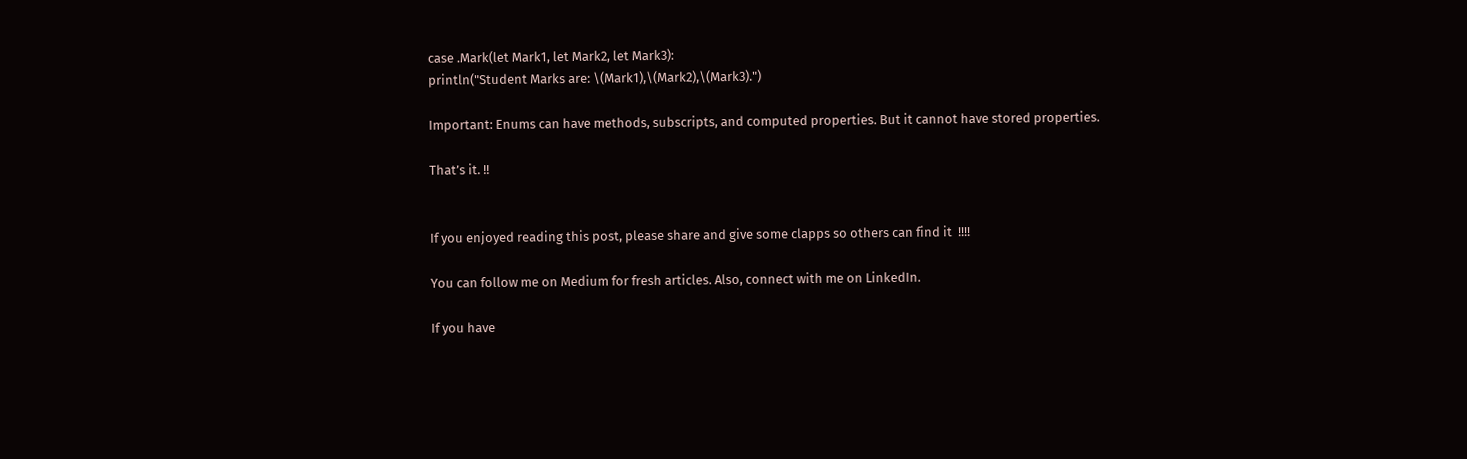case .Mark(let Mark1, let Mark2, let Mark3):
println("Student Marks are: \(Mark1),\(Mark2),\(Mark3).")

Important: Enums can have methods, subscripts, and computed properties. But it cannot have stored properties.

That’s it. !!


If you enjoyed reading this post, please share and give some clapps so others can find it  !!!!

You can follow me on Medium for fresh articles. Also, connect with me on LinkedIn.

If you have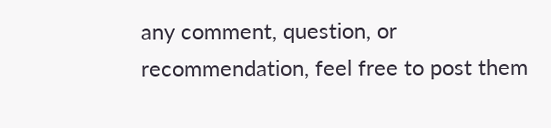any comment, question, or recommendation, feel free to post them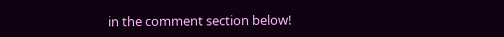in the comment section below!